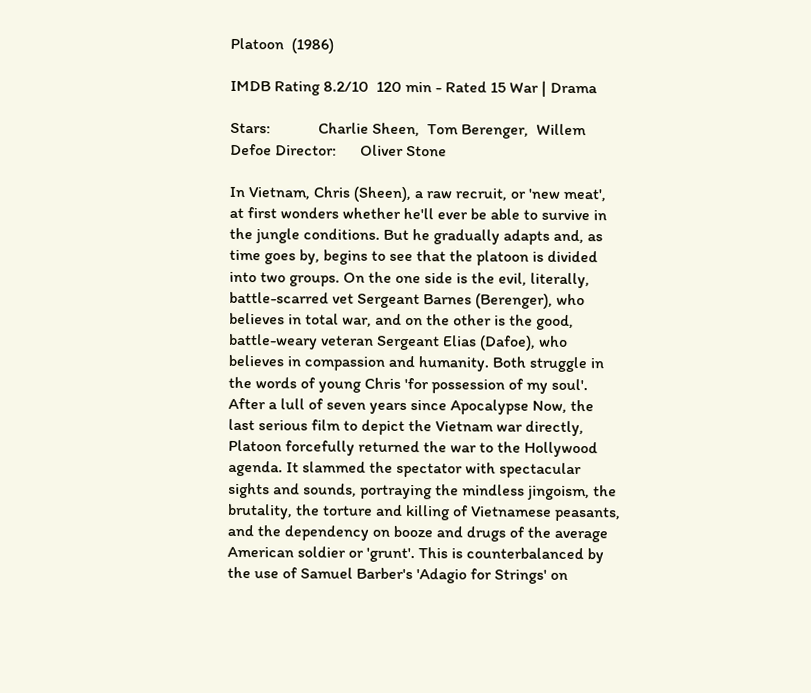Platoon  (1986)

IMDB Rating 8.2/10  120 min - Rated 15 War | Drama

Stars:            Charlie Sheen,  Tom Berenger,  Willem Defoe Director:      Oliver Stone

In Vietnam, Chris (Sheen), a raw recruit, or 'new meat', at first wonders whether he'll ever be able to survive in the jungle conditions. But he gradually adapts and, as time goes by, begins to see that the platoon is divided into two groups. On the one side is the evil, literally, battle-scarred vet Sergeant Barnes (Berenger), who believes in total war, and on the other is the good, battle-weary veteran Sergeant Elias (Dafoe), who believes in compassion and humanity. Both struggle in the words of young Chris 'for possession of my soul'.  After a lull of seven years since Apocalypse Now, the last serious film to depict the Vietnam war directly, Platoon forcefully returned the war to the Hollywood agenda. It slammed the spectator with spectacular sights and sounds, portraying the mindless jingoism, the brutality, the torture and killing of Vietnamese peasants, and the dependency on booze and drugs of the average American soldier or 'grunt'. This is counterbalanced by the use of Samuel Barber's 'Adagio for Strings' on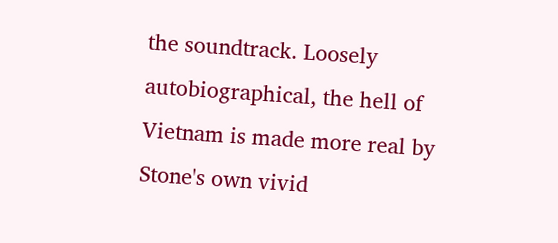the soundtrack. Loosely autobiographical, the hell of Vietnam is made more real by Stone's own vivid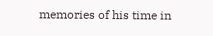memories of his time in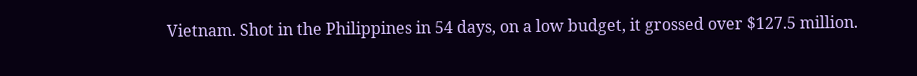Vietnam. Shot in the Philippines in 54 days, on a low budget, it grossed over $127.5 million.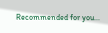Recommended for you...